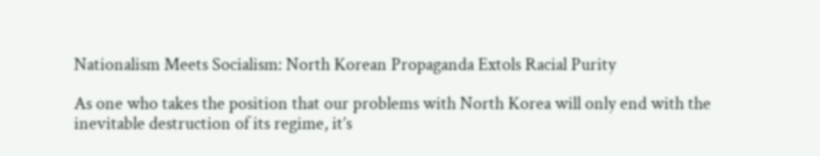Nationalism Meets Socialism: North Korean Propaganda Extols Racial Purity

As one who takes the position that our problems with North Korea will only end with the inevitable destruction of its regime, it’s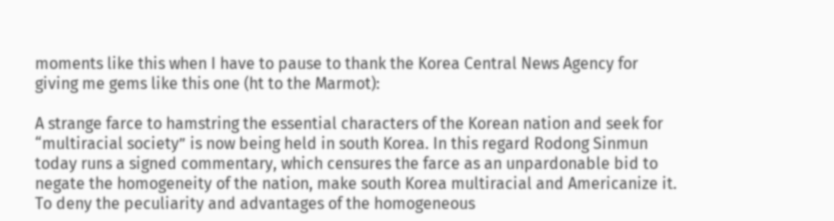moments like this when I have to pause to thank the Korea Central News Agency for giving me gems like this one (ht to the Marmot):

A strange farce to hamstring the essential characters of the Korean nation and seek for “multiracial society” is now being held in south Korea. In this regard Rodong Sinmun today runs a signed commentary, which censures the farce as an unpardonable bid to negate the homogeneity of the nation, make south Korea multiracial and Americanize it. To deny the peculiarity and advantages of the homogeneous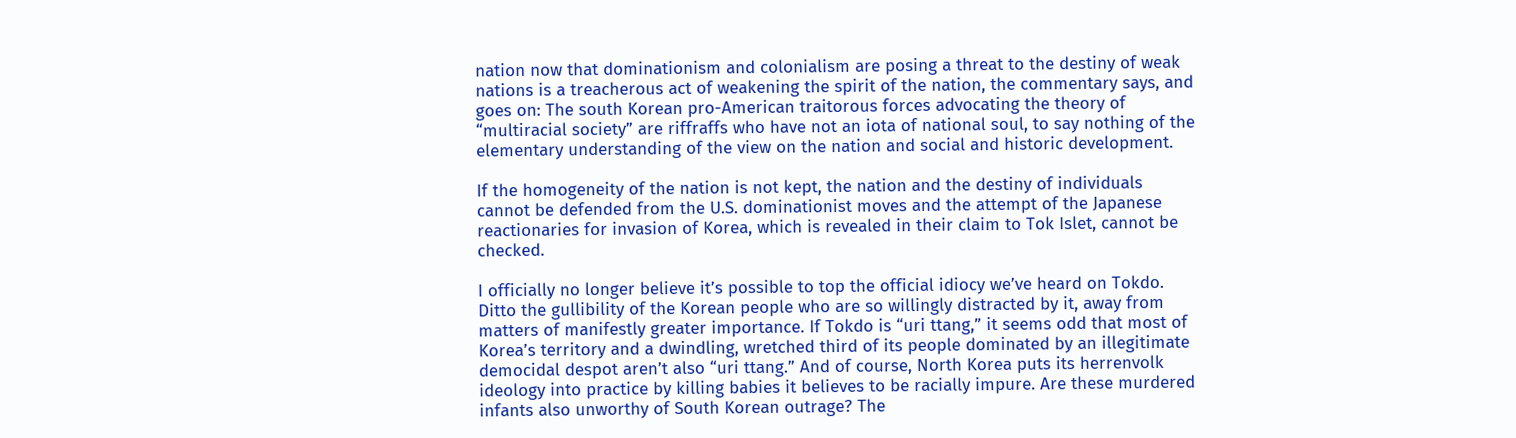nation now that dominationism and colonialism are posing a threat to the destiny of weak nations is a treacherous act of weakening the spirit of the nation, the commentary says, and goes on: The south Korean pro-American traitorous forces advocating the theory of “multiracial society” are riffraffs who have not an iota of national soul, to say nothing of the elementary understanding of the view on the nation and social and historic development.

If the homogeneity of the nation is not kept, the nation and the destiny of individuals cannot be defended from the U.S. dominationist moves and the attempt of the Japanese reactionaries for invasion of Korea, which is revealed in their claim to Tok Islet, cannot be checked.

I officially no longer believe it’s possible to top the official idiocy we’ve heard on Tokdo. Ditto the gullibility of the Korean people who are so willingly distracted by it, away from matters of manifestly greater importance. If Tokdo is “uri ttang,” it seems odd that most of Korea’s territory and a dwindling, wretched third of its people dominated by an illegitimate democidal despot aren’t also “uri ttang.” And of course, North Korea puts its herrenvolk ideology into practice by killing babies it believes to be racially impure. Are these murdered infants also unworthy of South Korean outrage? The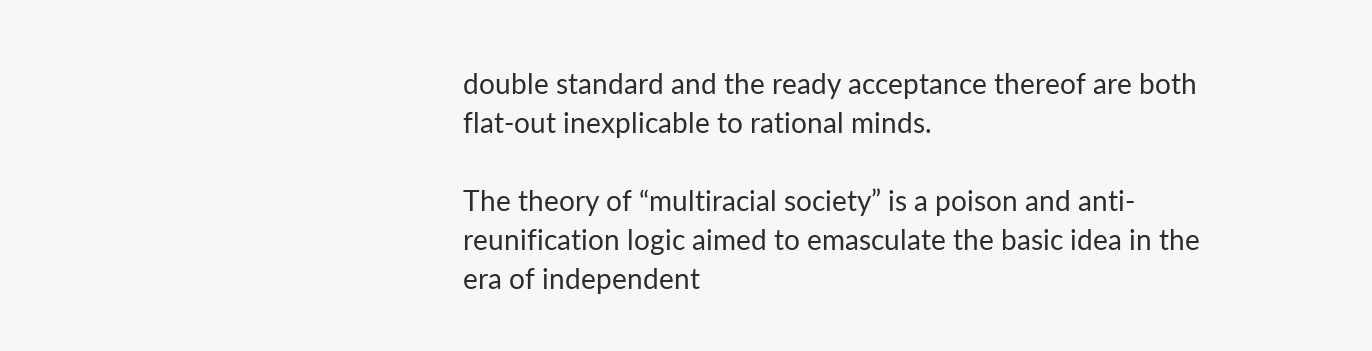double standard and the ready acceptance thereof are both flat-out inexplicable to rational minds.

The theory of “multiracial society” is a poison and anti-reunification logic aimed to emasculate the basic idea in the era of independent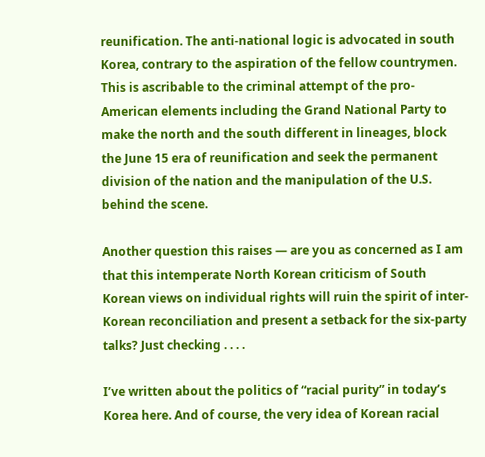reunification. The anti-national logic is advocated in south Korea, contrary to the aspiration of the fellow countrymen. This is ascribable to the criminal attempt of the pro-American elements including the Grand National Party to make the north and the south different in lineages, block the June 15 era of reunification and seek the permanent division of the nation and the manipulation of the U.S. behind the scene.

Another question this raises — are you as concerned as I am that this intemperate North Korean criticism of South Korean views on individual rights will ruin the spirit of inter-Korean reconciliation and present a setback for the six-party talks? Just checking . . . .

I’ve written about the politics of “racial purity” in today’s Korea here. And of course, the very idea of Korean racial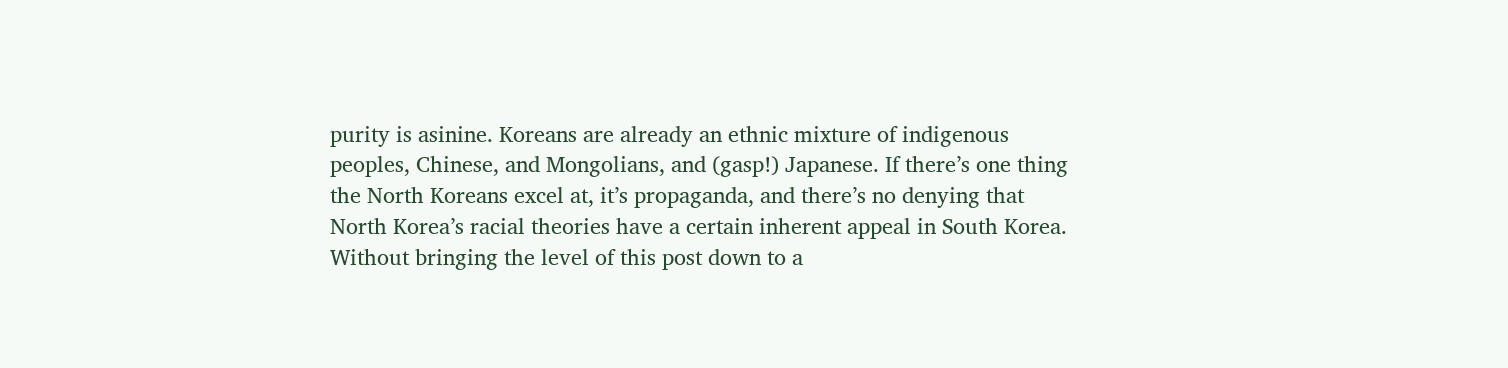purity is asinine. Koreans are already an ethnic mixture of indigenous peoples, Chinese, and Mongolians, and (gasp!) Japanese. If there’s one thing the North Koreans excel at, it’s propaganda, and there’s no denying that North Korea’s racial theories have a certain inherent appeal in South Korea. Without bringing the level of this post down to a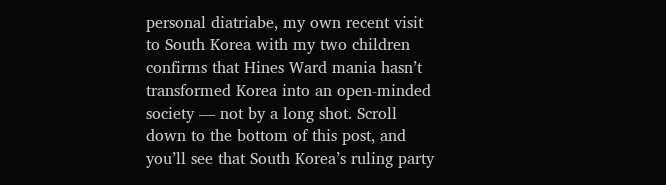personal diatriabe, my own recent visit to South Korea with my two children confirms that Hines Ward mania hasn’t transformed Korea into an open-minded society — not by a long shot. Scroll down to the bottom of this post, and you’ll see that South Korea’s ruling party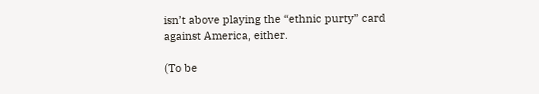isn’t above playing the “ethnic purty” card against America, either.

(To be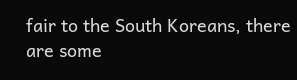fair to the South Koreans, there are some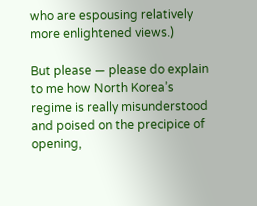who are espousing relatively more enlightened views.)

But please — please do explain to me how North Korea’s regime is really misunderstood and poised on the precipice of opening,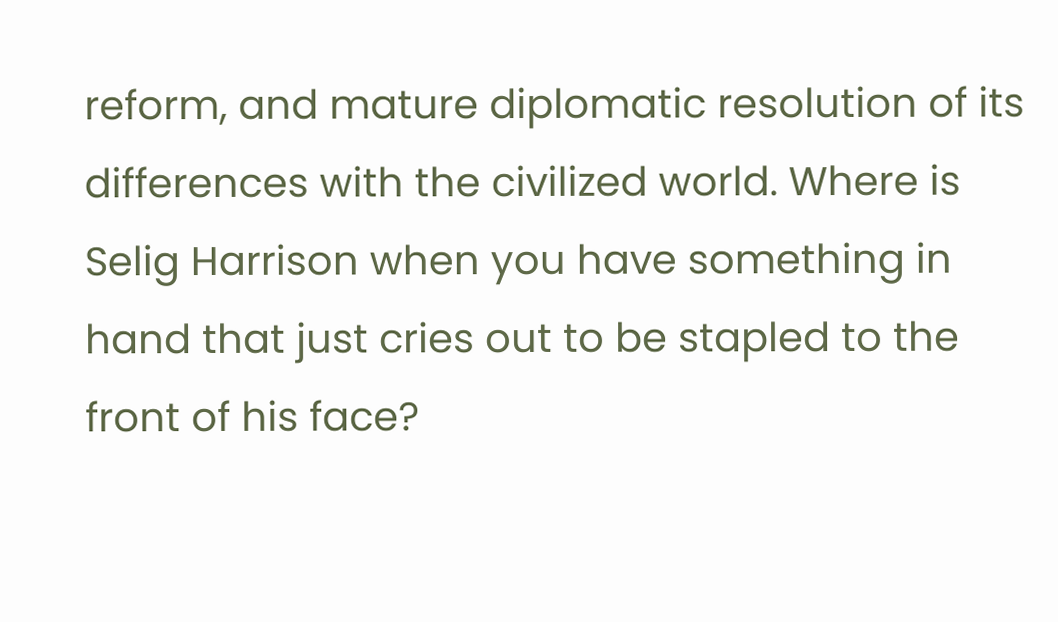reform, and mature diplomatic resolution of its differences with the civilized world. Where is Selig Harrison when you have something in hand that just cries out to be stapled to the front of his face?